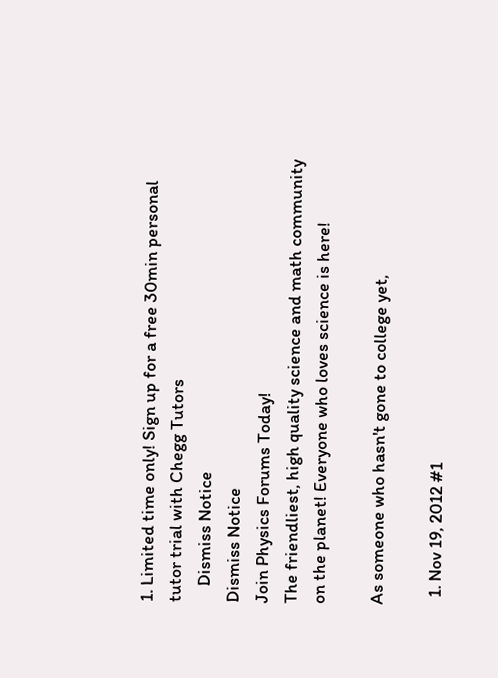1. Limited time only! Sign up for a free 30min personal tutor trial with Chegg Tutors
    Dismiss Notice
Dismiss Notice
Join Physics Forums Today!
The friendliest, high quality science and math community on the planet! Everyone who loves science is here!

As someone who hasn't gone to college yet,

  1. Nov 19, 2012 #1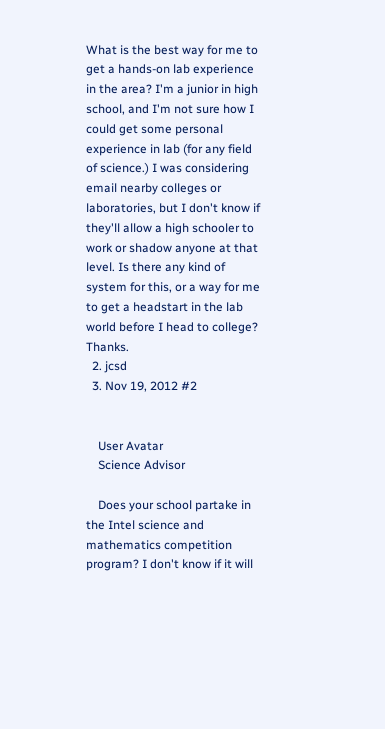What is the best way for me to get a hands-on lab experience in the area? I'm a junior in high school, and I'm not sure how I could get some personal experience in lab (for any field of science.) I was considering email nearby colleges or laboratories, but I don't know if they'll allow a high schooler to work or shadow anyone at that level. Is there any kind of system for this, or a way for me to get a headstart in the lab world before I head to college? Thanks.
  2. jcsd
  3. Nov 19, 2012 #2


    User Avatar
    Science Advisor

    Does your school partake in the Intel science and mathematics competition program? I don't know if it will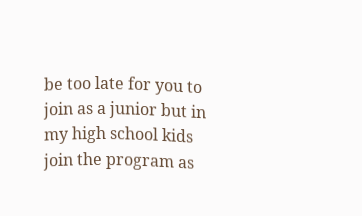be too late for you to join as a junior but in my high school kids join the program as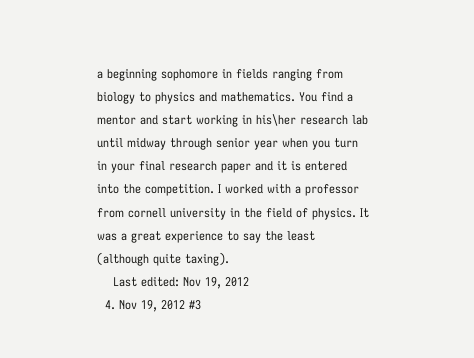a beginning sophomore in fields ranging from biology to physics and mathematics. You find a mentor and start working in his\her research lab until midway through senior year when you turn in your final research paper and it is entered into the competition. I worked with a professor from cornell university in the field of physics. It was a great experience to say the least (although quite taxing).
    Last edited: Nov 19, 2012
  4. Nov 19, 2012 #3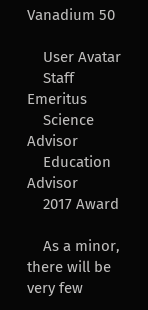Vanadium 50

    User Avatar
    Staff Emeritus
    Science Advisor
    Education Advisor
    2017 Award

    As a minor, there will be very few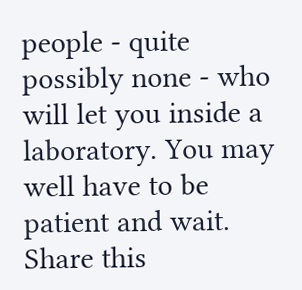people - quite possibly none - who will let you inside a laboratory. You may well have to be patient and wait.
Share this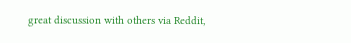great discussion with others via Reddit,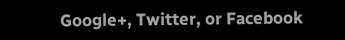Google+, Twitter, or Facebook